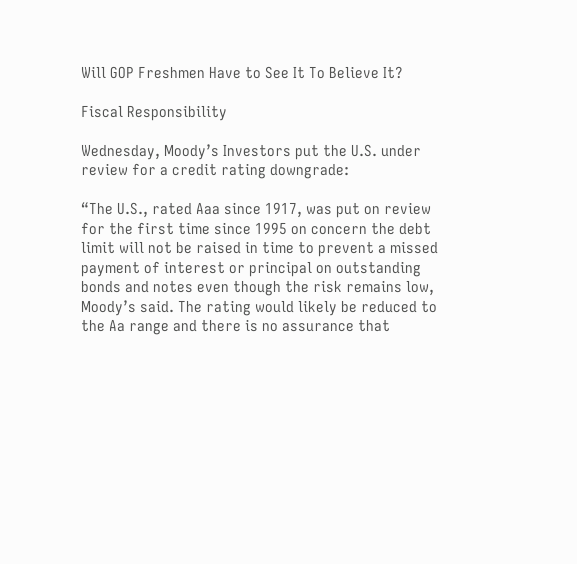Will GOP Freshmen Have to See It To Believe It?

Fiscal Responsibility

Wednesday, Moody’s Investors put the U.S. under review for a credit rating downgrade:

“The U.S., rated Aaa since 1917, was put on review for the first time since 1995 on concern the debt limit will not be raised in time to prevent a missed payment of interest or principal on outstanding bonds and notes even though the risk remains low, Moody’s said. The rating would likely be reduced to the Aa range and there is no assurance that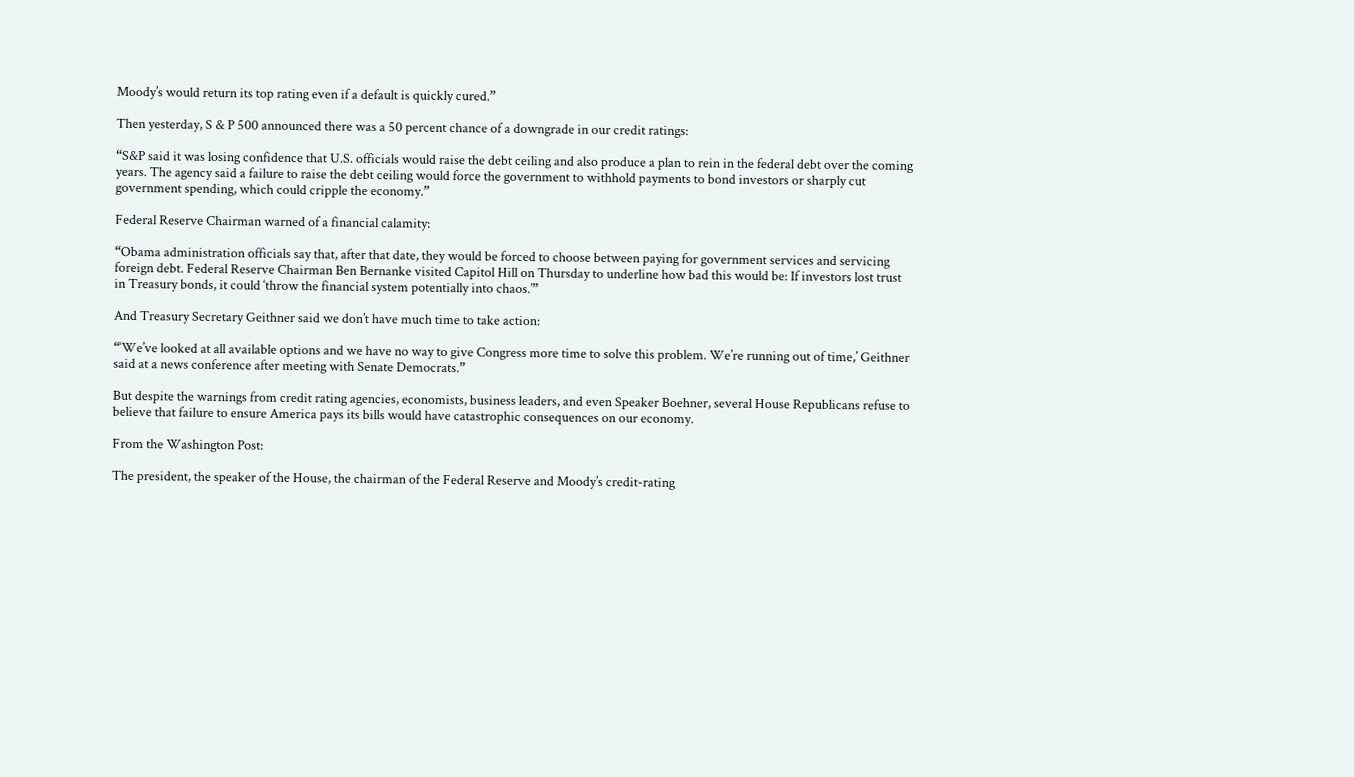Moody’s would return its top rating even if a default is quickly cured.”

Then yesterday, S & P 500 announced there was a 50 percent chance of a downgrade in our credit ratings:

“S&P said it was losing confidence that U.S. officials would raise the debt ceiling and also produce a plan to rein in the federal debt over the coming years. The agency said a failure to raise the debt ceiling would force the government to withhold payments to bond investors or sharply cut government spending, which could cripple the economy.”

Federal Reserve Chairman warned of a financial calamity:

“Obama administration officials say that, after that date, they would be forced to choose between paying for government services and servicing foreign debt. Federal Reserve Chairman Ben Bernanke visited Capitol Hill on Thursday to underline how bad this would be: If investors lost trust in Treasury bonds, it could ‘throw the financial system potentially into chaos.’”

And Treasury Secretary Geithner said we don’t have much time to take action:

“‘We’ve looked at all available options and we have no way to give Congress more time to solve this problem. We’re running out of time,’ Geithner said at a news conference after meeting with Senate Democrats.”

But despite the warnings from credit rating agencies, economists, business leaders, and even Speaker Boehner, several House Republicans refuse to believe that failure to ensure America pays its bills would have catastrophic consequences on our economy.

From the Washington Post:

The president, the speaker of the House, the chairman of the Federal Reserve and Moody’s credit-rating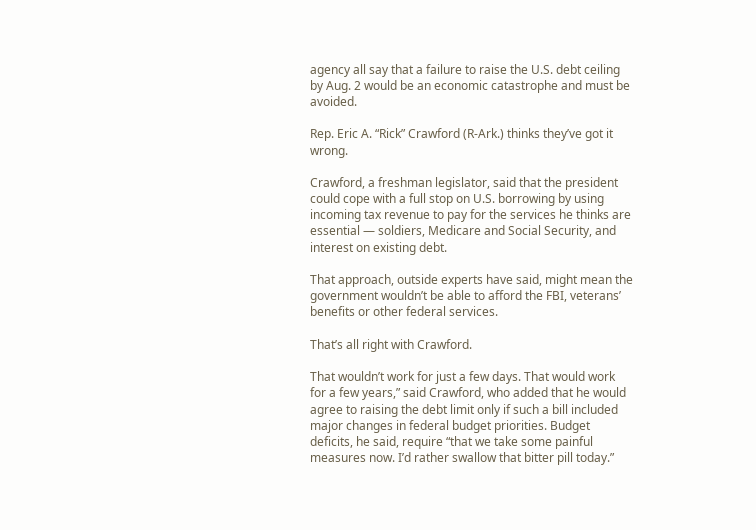agency all say that a failure to raise the U.S. debt ceiling by Aug. 2 would be an economic catastrophe and must be avoided.

Rep. Eric A. “Rick” Crawford (R-Ark.) thinks they’ve got it wrong.

Crawford, a freshman legislator, said that the president could cope with a full stop on U.S. borrowing by using incoming tax revenue to pay for the services he thinks are essential — soldiers, Medicare and Social Security, and interest on existing debt.

That approach, outside experts have said, might mean the government wouldn’t be able to afford the FBI, veterans’ benefits or other federal services.

That’s all right with Crawford.

That wouldn’t work for just a few days. That would work for a few years,” said Crawford, who added that he would agree to raising the debt limit only if such a bill included major changes in federal budget priorities. Budget deficits, he said, require “that we take some painful measures now. I’d rather swallow that bitter pill today.”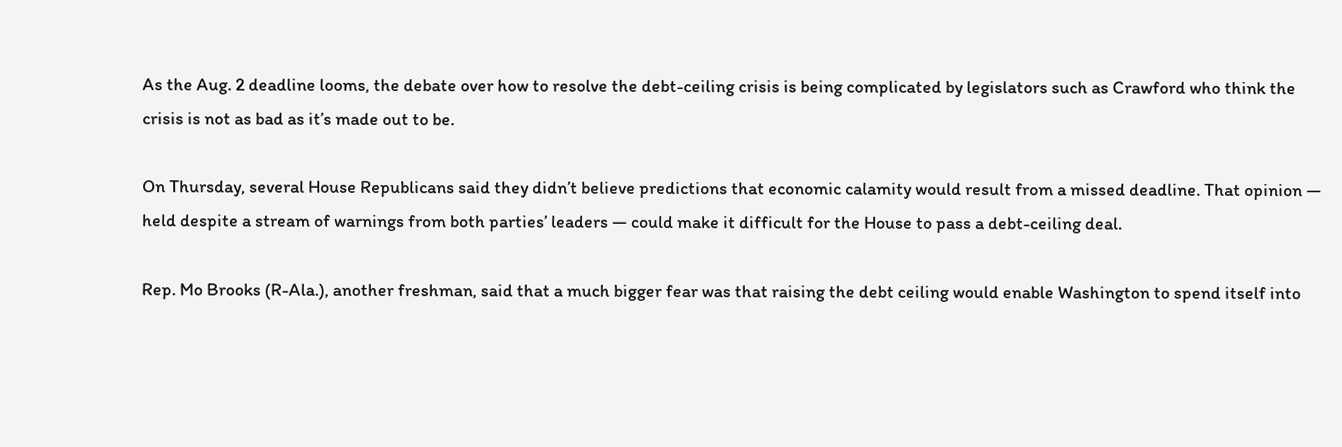As the Aug. 2 deadline looms, the debate over how to resolve the debt-ceiling crisis is being complicated by legislators such as Crawford who think the crisis is not as bad as it’s made out to be.

On Thursday, several House Republicans said they didn’t believe predictions that economic calamity would result from a missed deadline. That opinion — held despite a stream of warnings from both parties’ leaders — could make it difficult for the House to pass a debt-ceiling deal.

Rep. Mo Brooks (R-Ala.), another freshman, said that a much bigger fear was that raising the debt ceiling would enable Washington to spend itself into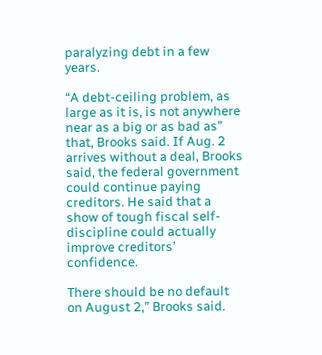paralyzing debt in a few years.

“A debt-ceiling problem, as large as it is, is not anywhere near as a big or as bad as” that, Brooks said. If Aug. 2 arrives without a deal, Brooks said, the federal government could continue paying creditors. He said that a show of tough fiscal self-discipline could actually improve creditors’ confidence.

There should be no default on August 2,” Brooks said.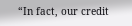“In fact, our credit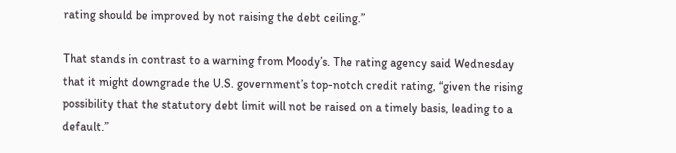rating should be improved by not raising the debt ceiling.”

That stands in contrast to a warning from Moody’s. The rating agency said Wednesday that it might downgrade the U.S. government’s top-notch credit rating, “given the rising possibility that the statutory debt limit will not be raised on a timely basis, leading to a default.”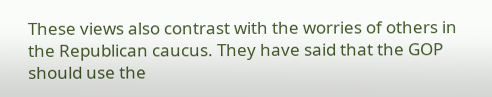These views also contrast with the worries of others in the Republican caucus. They have said that the GOP should use the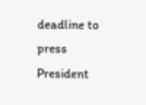deadline to press President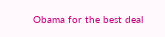Obama for the best deal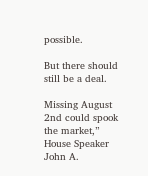possible.

But there should still be a deal.

Missing August 2nd could spook the market,” House Speaker John A.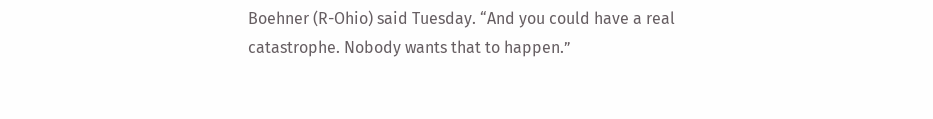Boehner (R-Ohio) said Tuesday. “And you could have a real catastrophe. Nobody wants that to happen.”